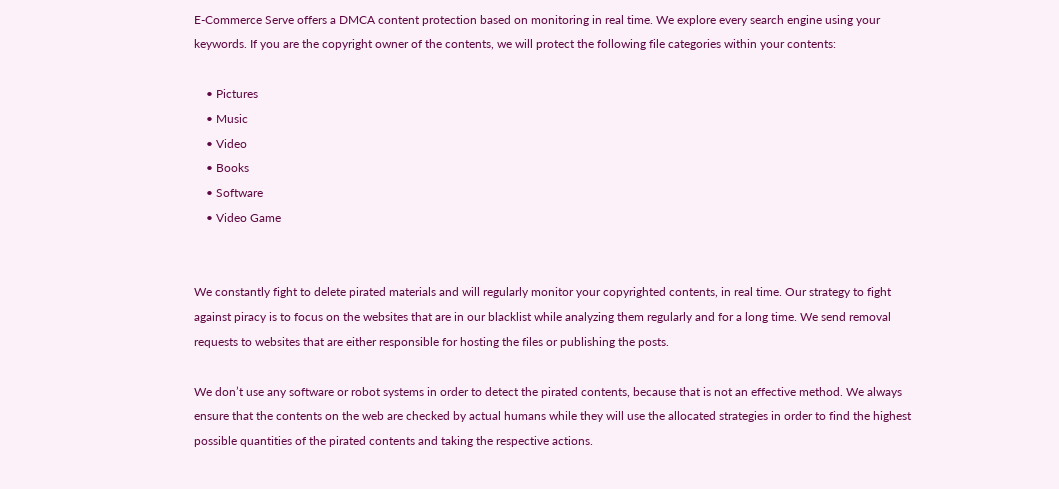E-Commerce Serve offers a DMCA content protection based on monitoring in real time. We explore every search engine using your keywords. If you are the copyright owner of the contents, we will protect the following file categories within your contents:

    • Pictures
    • Music
    • Video
    • Books
    • Software
    • Video Game


We constantly fight to delete pirated materials and will regularly monitor your copyrighted contents, in real time. Our strategy to fight against piracy is to focus on the websites that are in our blacklist while analyzing them regularly and for a long time. We send removal requests to websites that are either responsible for hosting the files or publishing the posts.

We don’t use any software or robot systems in order to detect the pirated contents, because that is not an effective method. We always ensure that the contents on the web are checked by actual humans while they will use the allocated strategies in order to find the highest possible quantities of the pirated contents and taking the respective actions.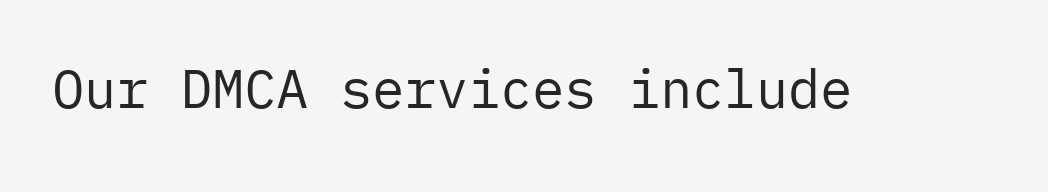Our DMCA services include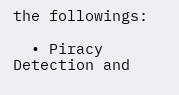the followings:

  • Piracy Detection and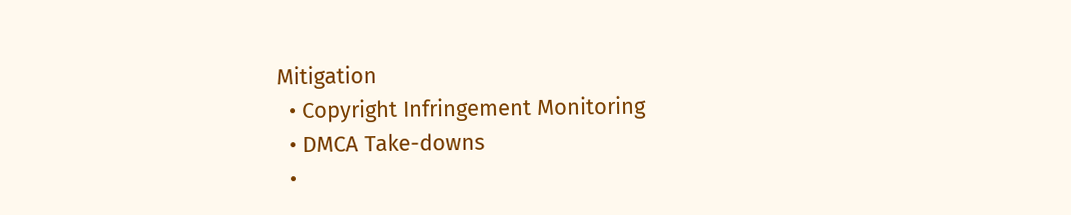Mitigation
  • Copyright Infringement Monitoring
  • DMCA Take-downs
  •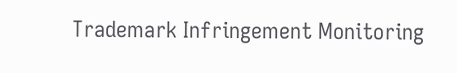Trademark Infringement Monitoring